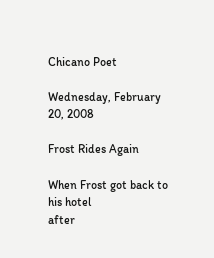Chicano Poet

Wednesday, February 20, 2008

Frost Rides Again

When Frost got back to his hotel
after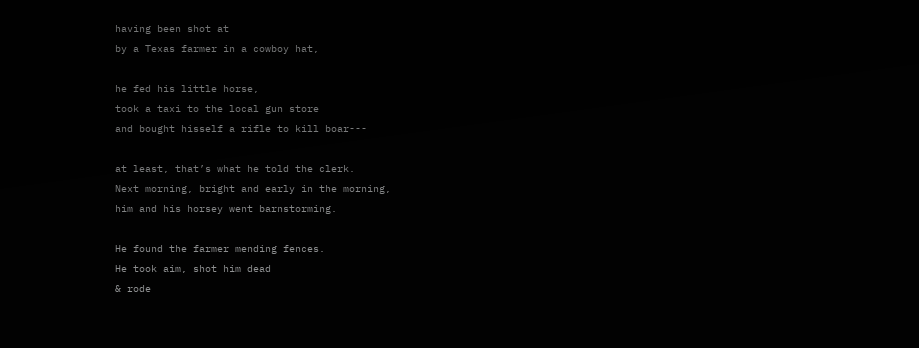having been shot at
by a Texas farmer in a cowboy hat,

he fed his little horse,
took a taxi to the local gun store
and bought hisself a rifle to kill boar---

at least, that’s what he told the clerk.
Next morning, bright and early in the morning,
him and his horsey went barnstorming.

He found the farmer mending fences.
He took aim, shot him dead
& rode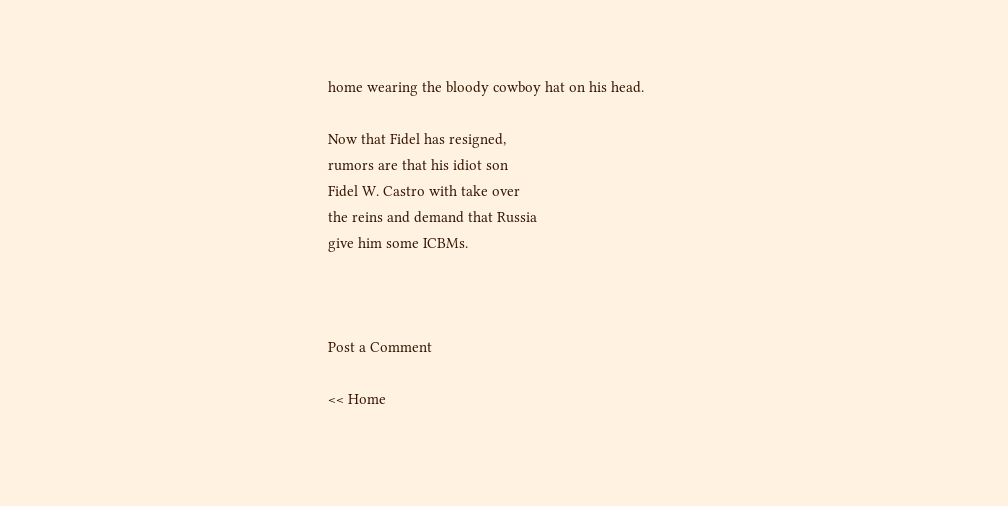home wearing the bloody cowboy hat on his head.

Now that Fidel has resigned,
rumors are that his idiot son
Fidel W. Castro with take over
the reins and demand that Russia
give him some ICBMs.



Post a Comment

<< Home